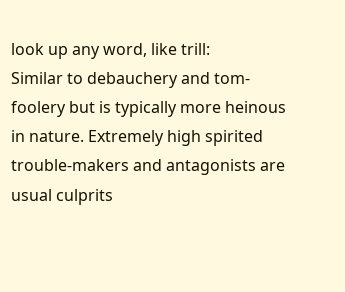look up any word, like trill:
Similar to debauchery and tom-foolery but is typically more heinous in nature. Extremely high spirited trouble-makers and antagonists are usual culprits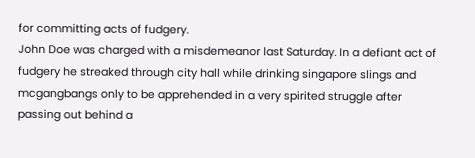for committing acts of fudgery.
John Doe was charged with a misdemeanor last Saturday. In a defiant act of fudgery he streaked through city hall while drinking singapore slings and mcgangbangs only to be apprehended in a very spirited struggle after passing out behind a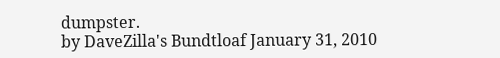dumpster.
by DaveZilla's Bundtloaf January 31, 2010